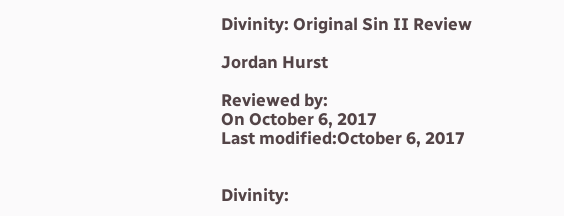Divinity: Original Sin II Review

Jordan Hurst

Reviewed by:
On October 6, 2017
Last modified:October 6, 2017


Divinity: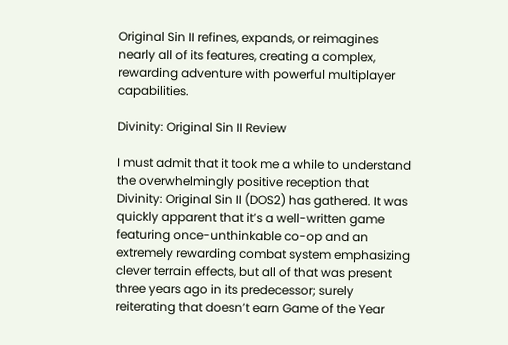Original Sin II refines, expands, or reimagines nearly all of its features, creating a complex, rewarding adventure with powerful multiplayer capabilities.

Divinity: Original Sin II Review

I must admit that it took me a while to understand the overwhelmingly positive reception that Divinity: Original Sin II (DOS2) has gathered. It was quickly apparent that it’s a well-written game featuring once-unthinkable co-op and an extremely rewarding combat system emphasizing clever terrain effects, but all of that was present three years ago in its predecessor; surely reiterating that doesn’t earn Game of the Year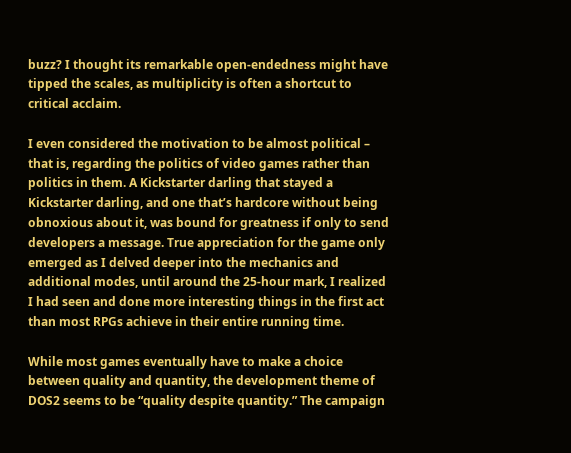buzz? I thought its remarkable open-endedness might have tipped the scales, as multiplicity is often a shortcut to critical acclaim.

I even considered the motivation to be almost political – that is, regarding the politics of video games rather than politics in them. A Kickstarter darling that stayed a Kickstarter darling, and one that’s hardcore without being obnoxious about it, was bound for greatness if only to send developers a message. True appreciation for the game only emerged as I delved deeper into the mechanics and additional modes, until around the 25-hour mark, I realized I had seen and done more interesting things in the first act than most RPGs achieve in their entire running time.

While most games eventually have to make a choice between quality and quantity, the development theme of DOS2 seems to be “quality despite quantity.” The campaign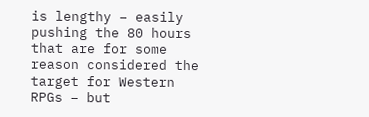is lengthy – easily pushing the 80 hours that are for some reason considered the target for Western RPGs – but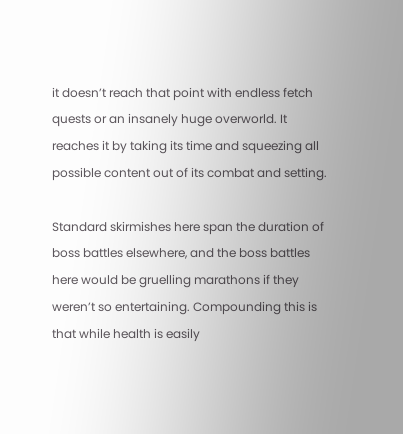it doesn’t reach that point with endless fetch quests or an insanely huge overworld. It reaches it by taking its time and squeezing all possible content out of its combat and setting.

Standard skirmishes here span the duration of boss battles elsewhere, and the boss battles here would be gruelling marathons if they weren’t so entertaining. Compounding this is that while health is easily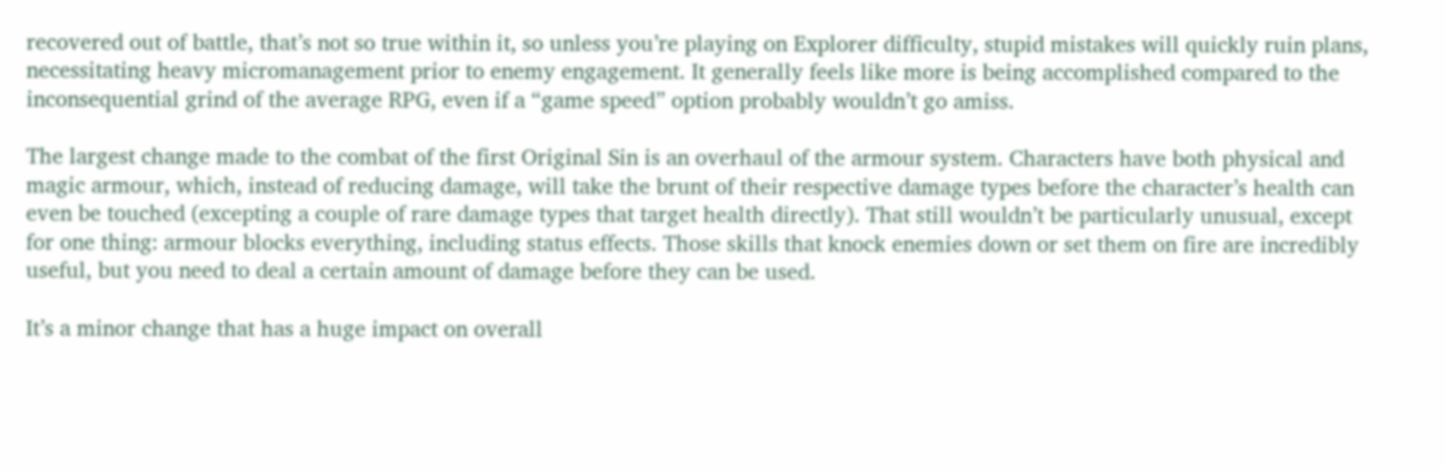recovered out of battle, that’s not so true within it, so unless you’re playing on Explorer difficulty, stupid mistakes will quickly ruin plans, necessitating heavy micromanagement prior to enemy engagement. It generally feels like more is being accomplished compared to the inconsequential grind of the average RPG, even if a “game speed” option probably wouldn’t go amiss.

The largest change made to the combat of the first Original Sin is an overhaul of the armour system. Characters have both physical and magic armour, which, instead of reducing damage, will take the brunt of their respective damage types before the character’s health can even be touched (excepting a couple of rare damage types that target health directly). That still wouldn’t be particularly unusual, except for one thing: armour blocks everything, including status effects. Those skills that knock enemies down or set them on fire are incredibly useful, but you need to deal a certain amount of damage before they can be used.

It’s a minor change that has a huge impact on overall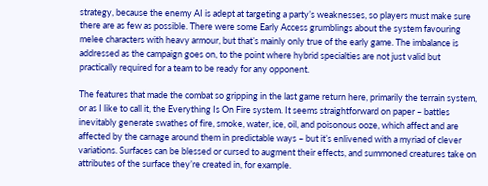strategy, because the enemy AI is adept at targeting a party’s weaknesses, so players must make sure there are as few as possible. There were some Early Access grumblings about the system favouring melee characters with heavy armour, but that’s mainly only true of the early game. The imbalance is addressed as the campaign goes on, to the point where hybrid specialties are not just valid but practically required for a team to be ready for any opponent.

The features that made the combat so gripping in the last game return here, primarily the terrain system, or as I like to call it, the Everything Is On Fire system. It seems straightforward on paper – battles inevitably generate swathes of fire, smoke, water, ice, oil, and poisonous ooze, which affect and are affected by the carnage around them in predictable ways – but it’s enlivened with a myriad of clever variations. Surfaces can be blessed or cursed to augment their effects, and summoned creatures take on attributes of the surface they’re created in, for example.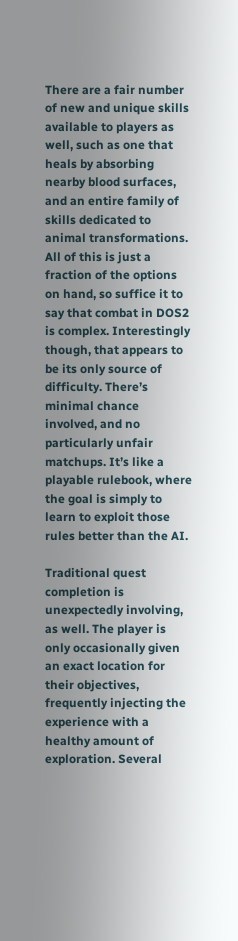There are a fair number of new and unique skills available to players as well, such as one that heals by absorbing nearby blood surfaces, and an entire family of skills dedicated to animal transformations. All of this is just a fraction of the options on hand, so suffice it to say that combat in DOS2 is complex. Interestingly though, that appears to be its only source of difficulty. There’s minimal chance involved, and no particularly unfair matchups. It’s like a playable rulebook, where the goal is simply to learn to exploit those rules better than the AI.

Traditional quest completion is unexpectedly involving, as well. The player is only occasionally given an exact location for their objectives, frequently injecting the experience with a healthy amount of exploration. Several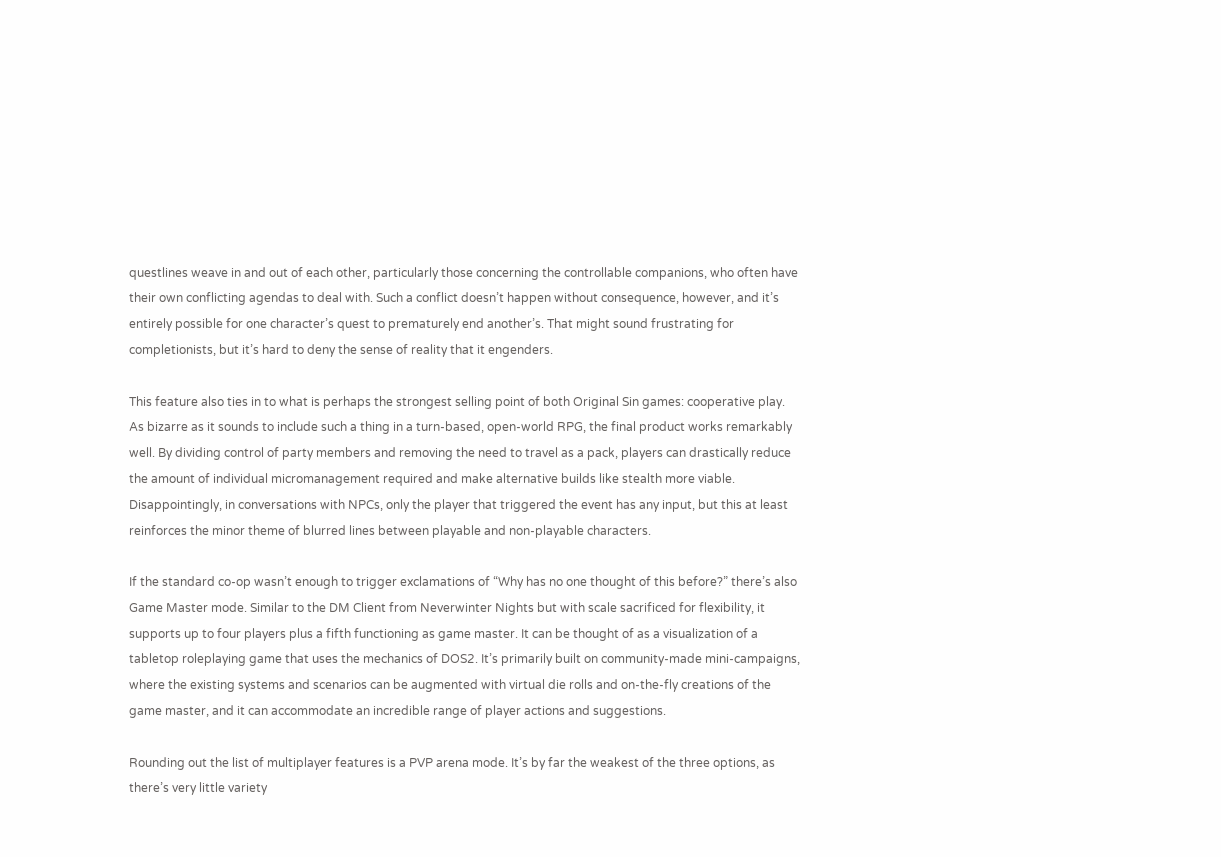questlines weave in and out of each other, particularly those concerning the controllable companions, who often have their own conflicting agendas to deal with. Such a conflict doesn’t happen without consequence, however, and it’s entirely possible for one character’s quest to prematurely end another’s. That might sound frustrating for completionists, but it’s hard to deny the sense of reality that it engenders.

This feature also ties in to what is perhaps the strongest selling point of both Original Sin games: cooperative play. As bizarre as it sounds to include such a thing in a turn-based, open-world RPG, the final product works remarkably well. By dividing control of party members and removing the need to travel as a pack, players can drastically reduce the amount of individual micromanagement required and make alternative builds like stealth more viable. Disappointingly, in conversations with NPCs, only the player that triggered the event has any input, but this at least reinforces the minor theme of blurred lines between playable and non-playable characters.

If the standard co-op wasn’t enough to trigger exclamations of “Why has no one thought of this before?” there’s also Game Master mode. Similar to the DM Client from Neverwinter Nights but with scale sacrificed for flexibility, it supports up to four players plus a fifth functioning as game master. It can be thought of as a visualization of a tabletop roleplaying game that uses the mechanics of DOS2. It’s primarily built on community-made mini-campaigns, where the existing systems and scenarios can be augmented with virtual die rolls and on-the-fly creations of the game master, and it can accommodate an incredible range of player actions and suggestions.

Rounding out the list of multiplayer features is a PVP arena mode. It’s by far the weakest of the three options, as there’s very little variety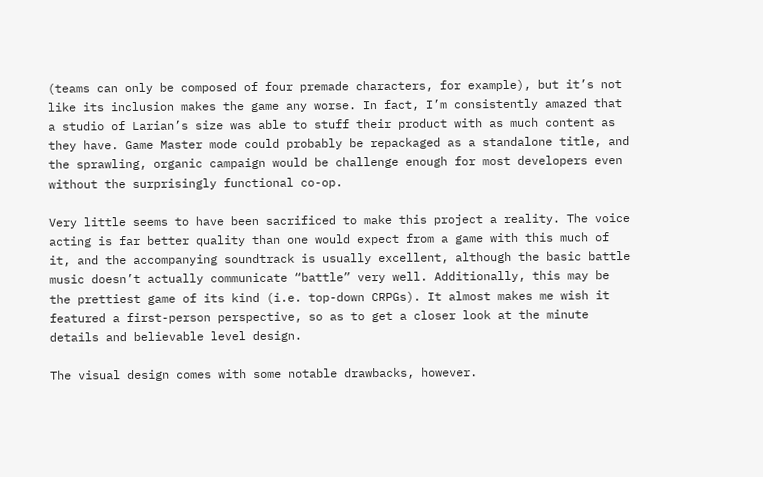(teams can only be composed of four premade characters, for example), but it’s not like its inclusion makes the game any worse. In fact, I’m consistently amazed that a studio of Larian’s size was able to stuff their product with as much content as they have. Game Master mode could probably be repackaged as a standalone title, and the sprawling, organic campaign would be challenge enough for most developers even without the surprisingly functional co-op.

Very little seems to have been sacrificed to make this project a reality. The voice acting is far better quality than one would expect from a game with this much of it, and the accompanying soundtrack is usually excellent, although the basic battle music doesn’t actually communicate “battle” very well. Additionally, this may be the prettiest game of its kind (i.e. top-down CRPGs). It almost makes me wish it featured a first-person perspective, so as to get a closer look at the minute details and believable level design.

The visual design comes with some notable drawbacks, however.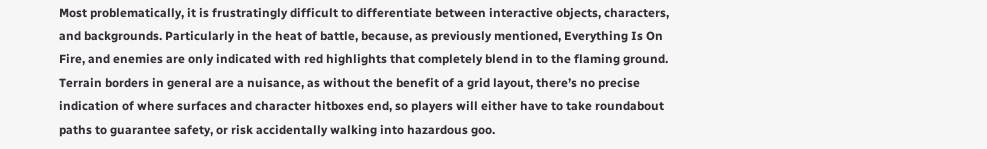Most problematically, it is frustratingly difficult to differentiate between interactive objects, characters, and backgrounds. Particularly in the heat of battle, because, as previously mentioned, Everything Is On Fire, and enemies are only indicated with red highlights that completely blend in to the flaming ground. Terrain borders in general are a nuisance, as without the benefit of a grid layout, there’s no precise indication of where surfaces and character hitboxes end, so players will either have to take roundabout paths to guarantee safety, or risk accidentally walking into hazardous goo.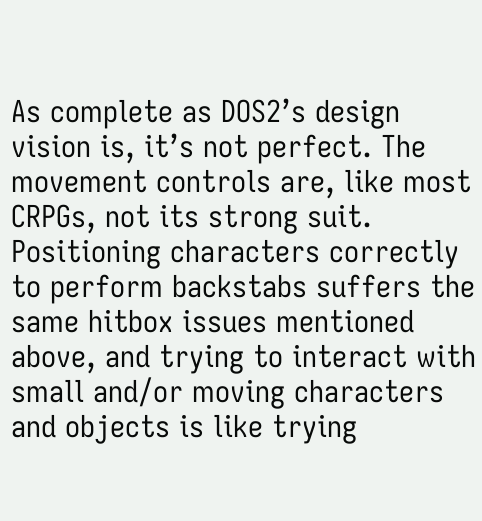As complete as DOS2’s design vision is, it’s not perfect. The movement controls are, like most CRPGs, not its strong suit. Positioning characters correctly to perform backstabs suffers the same hitbox issues mentioned above, and trying to interact with small and/or moving characters and objects is like trying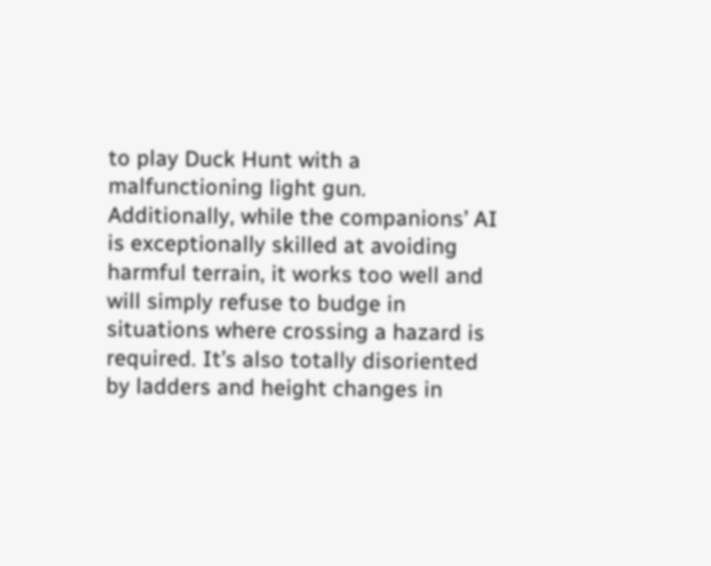to play Duck Hunt with a malfunctioning light gun. Additionally, while the companions’ AI is exceptionally skilled at avoiding harmful terrain, it works too well and will simply refuse to budge in situations where crossing a hazard is required. It’s also totally disoriented by ladders and height changes in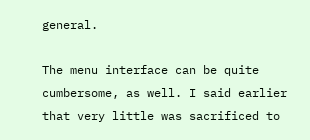general.

The menu interface can be quite cumbersome, as well. I said earlier that very little was sacrificed to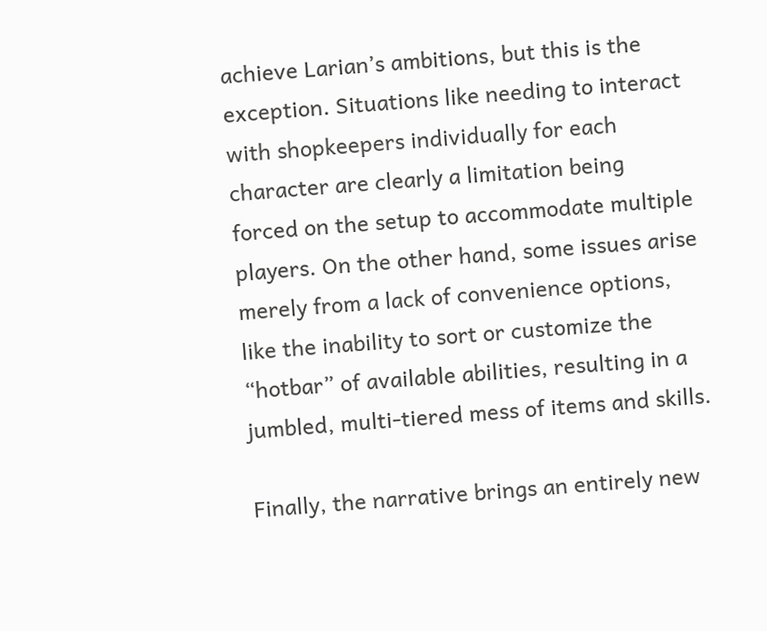achieve Larian’s ambitions, but this is the exception. Situations like needing to interact with shopkeepers individually for each character are clearly a limitation being forced on the setup to accommodate multiple players. On the other hand, some issues arise merely from a lack of convenience options, like the inability to sort or customize the “hotbar” of available abilities, resulting in a jumbled, multi-tiered mess of items and skills.

Finally, the narrative brings an entirely new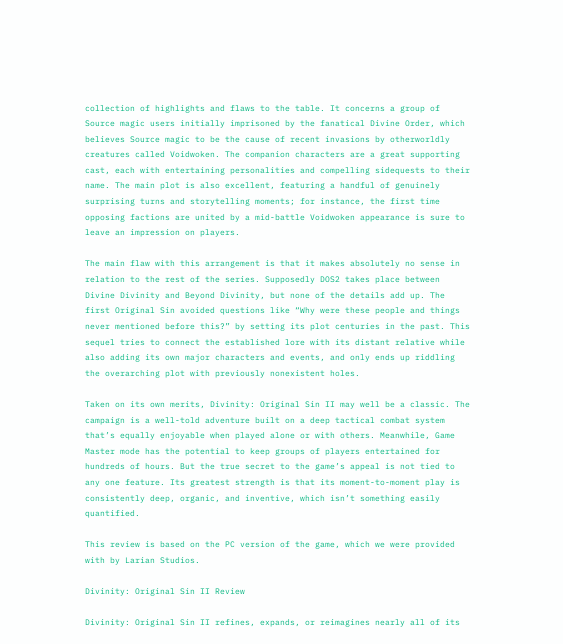collection of highlights and flaws to the table. It concerns a group of Source magic users initially imprisoned by the fanatical Divine Order, which believes Source magic to be the cause of recent invasions by otherworldly creatures called Voidwoken. The companion characters are a great supporting cast, each with entertaining personalities and compelling sidequests to their name. The main plot is also excellent, featuring a handful of genuinely surprising turns and storytelling moments; for instance, the first time opposing factions are united by a mid-battle Voidwoken appearance is sure to leave an impression on players.

The main flaw with this arrangement is that it makes absolutely no sense in relation to the rest of the series. Supposedly DOS2 takes place between Divine Divinity and Beyond Divinity, but none of the details add up. The first Original Sin avoided questions like “Why were these people and things never mentioned before this?” by setting its plot centuries in the past. This sequel tries to connect the established lore with its distant relative while also adding its own major characters and events, and only ends up riddling the overarching plot with previously nonexistent holes.

Taken on its own merits, Divinity: Original Sin II may well be a classic. The campaign is a well-told adventure built on a deep tactical combat system that’s equally enjoyable when played alone or with others. Meanwhile, Game Master mode has the potential to keep groups of players entertained for hundreds of hours. But the true secret to the game’s appeal is not tied to any one feature. Its greatest strength is that its moment-to-moment play is consistently deep, organic, and inventive, which isn’t something easily quantified.

This review is based on the PC version of the game, which we were provided with by Larian Studios.

Divinity: Original Sin II Review

Divinity: Original Sin II refines, expands, or reimagines nearly all of its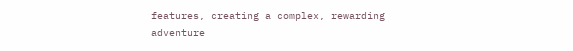features, creating a complex, rewarding adventure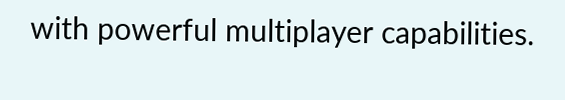with powerful multiplayer capabilities.